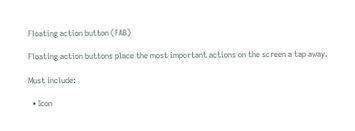Floating action button (FAB)

Floating action buttons place the most important actions on the screen a tap away.

Must include:

  • Icon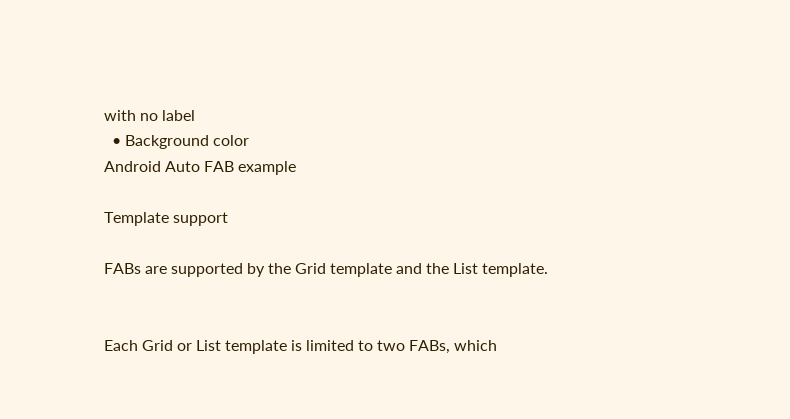with no label
  • Background color
Android Auto FAB example

Template support

FABs are supported by the Grid template and the List template.


Each Grid or List template is limited to two FABs, which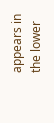appears in the lower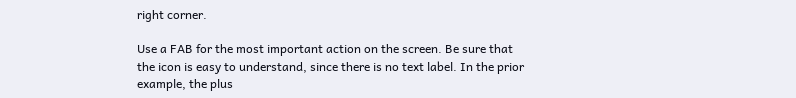right corner.

Use a FAB for the most important action on the screen. Be sure that the icon is easy to understand, since there is no text label. In the prior example, the plus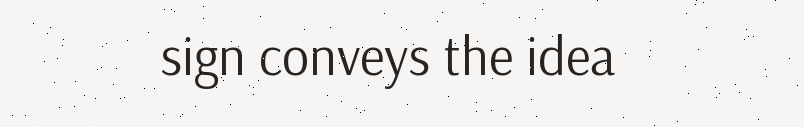sign conveys the idea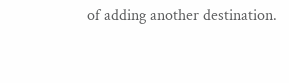of adding another destination.